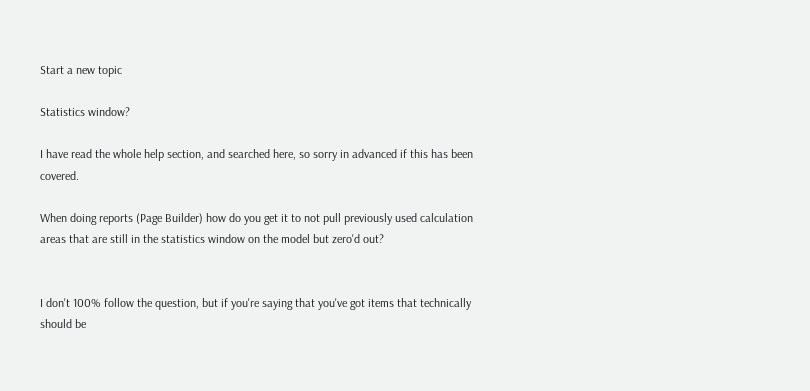Start a new topic

Statistics window?

I have read the whole help section, and searched here, so sorry in advanced if this has been covered.

When doing reports (Page Builder) how do you get it to not pull previously used calculation areas that are still in the statistics window on the model but zero'd out?


I don't 100% follow the question, but if you're saying that you've got items that technically should be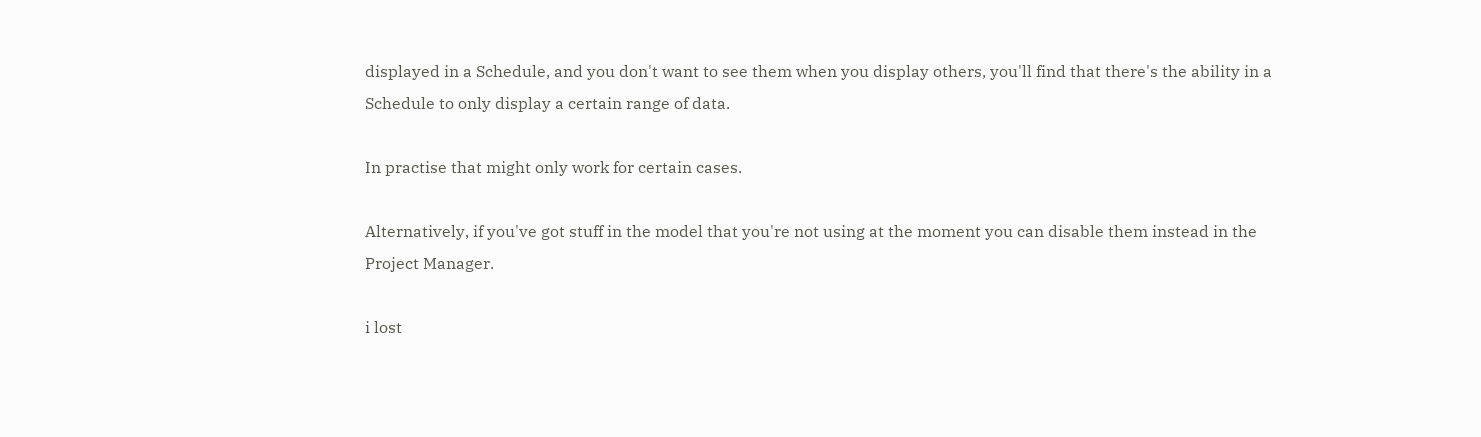displayed in a Schedule, and you don't want to see them when you display others, you'll find that there's the ability in a Schedule to only display a certain range of data.

In practise that might only work for certain cases.

Alternatively, if you've got stuff in the model that you're not using at the moment you can disable them instead in the Project Manager.

i lost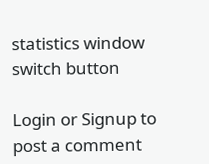statistics window switch button

Login or Signup to post a comment